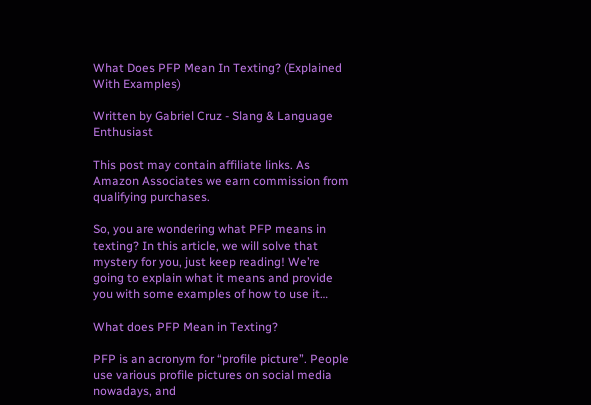What Does PFP Mean In Texting? (Explained With Examples)

Written by Gabriel Cruz - Slang & Language Enthusiast

This post may contain affiliate links. As Amazon Associates we earn commission from qualifying purchases.

So, you are wondering what PFP means in texting? In this article, we will solve that mystery for you, just keep reading! We’re going to explain what it means and provide you with some examples of how to use it…

What does PFP Mean in Texting?

PFP is an acronym for “profile picture”. People use various profile pictures on social media nowadays, and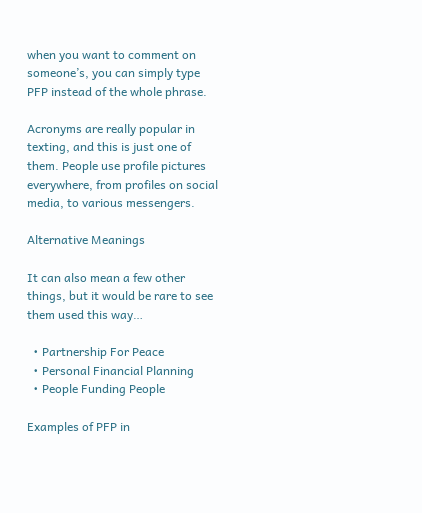when you want to comment on someone’s, you can simply type PFP instead of the whole phrase.

Acronyms are really popular in texting, and this is just one of them. People use profile pictures everywhere, from profiles on social media, to various messengers.

Alternative Meanings

It can also mean a few other things, but it would be rare to see them used this way…

  • Partnership For Peace
  • Personal Financial Planning
  • People Funding People

Examples of PFP in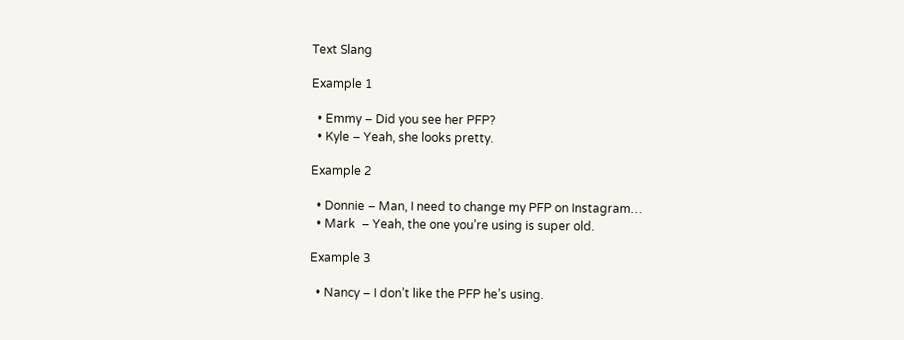Text Slang

Example 1

  • Emmy – Did you see her PFP?
  • Kyle – Yeah, she looks pretty.

Example 2

  • Donnie – Man, I need to change my PFP on Instagram…
  • Mark  – Yeah, the one you’re using is super old.

Example 3

  • Nancy – I don’t like the PFP he’s using.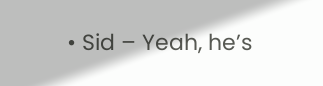• Sid – Yeah, he’s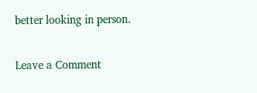better looking in person.

Leave a Comment